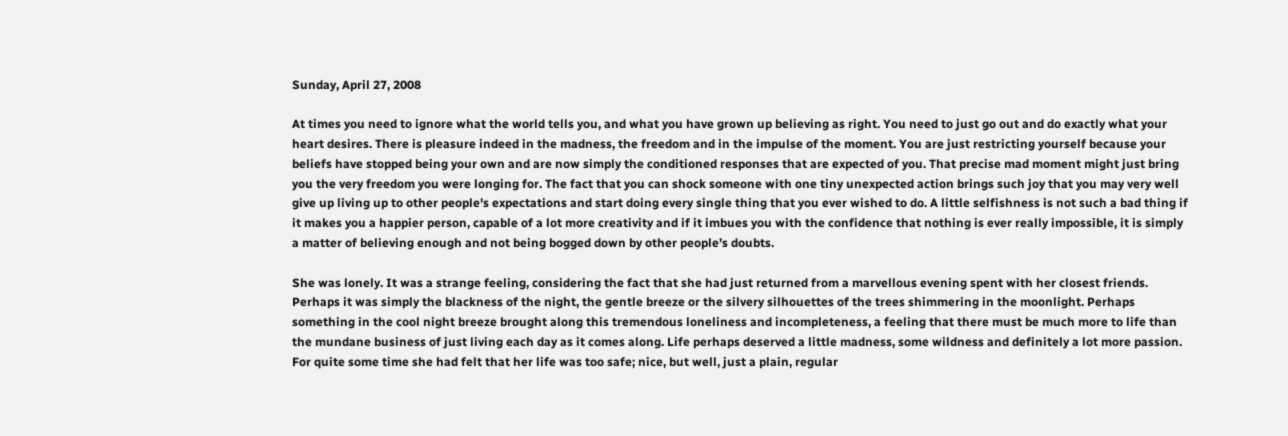Sunday, April 27, 2008

At times you need to ignore what the world tells you, and what you have grown up believing as right. You need to just go out and do exactly what your heart desires. There is pleasure indeed in the madness, the freedom and in the impulse of the moment. You are just restricting yourself because your beliefs have stopped being your own and are now simply the conditioned responses that are expected of you. That precise mad moment might just bring you the very freedom you were longing for. The fact that you can shock someone with one tiny unexpected action brings such joy that you may very well give up living up to other people's expectations and start doing every single thing that you ever wished to do. A little selfishness is not such a bad thing if it makes you a happier person, capable of a lot more creativity and if it imbues you with the confidence that nothing is ever really impossible, it is simply a matter of believing enough and not being bogged down by other people’s doubts.

She was lonely. It was a strange feeling, considering the fact that she had just returned from a marvellous evening spent with her closest friends. Perhaps it was simply the blackness of the night, the gentle breeze or the silvery silhouettes of the trees shimmering in the moonlight. Perhaps something in the cool night breeze brought along this tremendous loneliness and incompleteness, a feeling that there must be much more to life than the mundane business of just living each day as it comes along. Life perhaps deserved a little madness, some wildness and definitely a lot more passion.
For quite some time she had felt that her life was too safe; nice, but well, just a plain, regular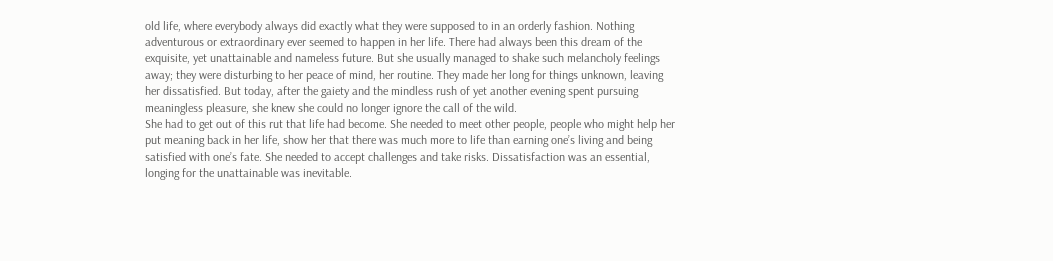old life, where everybody always did exactly what they were supposed to in an orderly fashion. Nothing adventurous or extraordinary ever seemed to happen in her life. There had always been this dream of the exquisite, yet unattainable and nameless future. But she usually managed to shake such melancholy feelings away; they were disturbing to her peace of mind, her routine. They made her long for things unknown, leaving her dissatisfied. But today, after the gaiety and the mindless rush of yet another evening spent pursuing meaningless pleasure, she knew she could no longer ignore the call of the wild.
She had to get out of this rut that life had become. She needed to meet other people, people who might help her put meaning back in her life, show her that there was much more to life than earning one’s living and being satisfied with one’s fate. She needed to accept challenges and take risks. Dissatisfaction was an essential, longing for the unattainable was inevitable.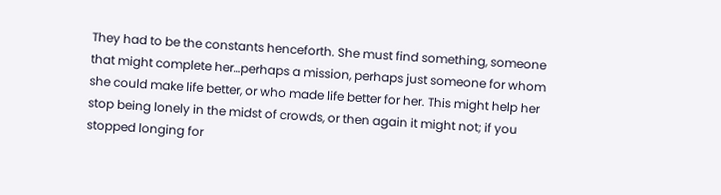They had to be the constants henceforth. She must find something, someone that might complete her…perhaps a mission, perhaps just someone for whom she could make life better, or who made life better for her. This might help her stop being lonely in the midst of crowds, or then again it might not; if you stopped longing for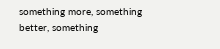something more, something better, something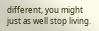different, you might just as well stop living.